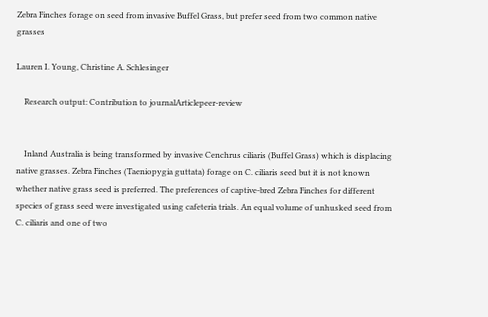Zebra Finches forage on seed from invasive Buffel Grass, but prefer seed from two common native grasses

Lauren I. Young, Christine A. Schlesinger

    Research output: Contribution to journalArticlepeer-review


    Inland Australia is being transformed by invasive Cenchrus ciliaris (Buffel Grass) which is displacing native grasses. Zebra Finches (Taeniopygia guttata) forage on C. ciliaris seed but it is not known whether native grass seed is preferred. The preferences of captive-bred Zebra Finches for different species of grass seed were investigated using cafeteria trials. An equal volume of unhusked seed from C. ciliaris and one of two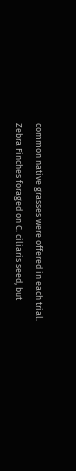common native grasses were offered in each trial. Zebra Finches foraged on C. ciliaris seed, but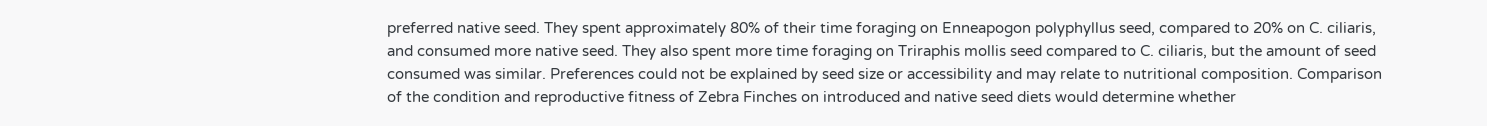preferred native seed. They spent approximately 80% of their time foraging on Enneapogon polyphyllus seed, compared to 20% on C. ciliaris, and consumed more native seed. They also spent more time foraging on Triraphis mollis seed compared to C. ciliaris, but the amount of seed consumed was similar. Preferences could not be explained by seed size or accessibility and may relate to nutritional composition. Comparison of the condition and reproductive fitness of Zebra Finches on introduced and native seed diets would determine whether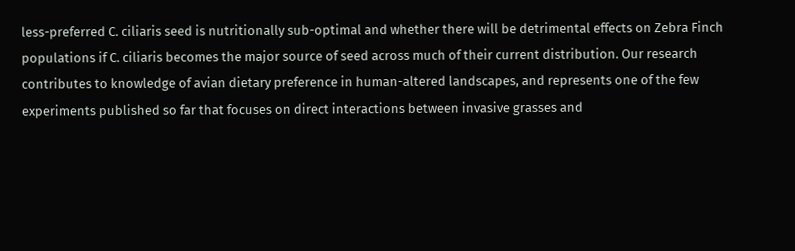less-preferred C. ciliaris seed is nutritionally sub-optimal and whether there will be detrimental effects on Zebra Finch populations if C. ciliaris becomes the major source of seed across much of their current distribution. Our research contributes to knowledge of avian dietary preference in human-altered landscapes, and represents one of the few experiments published so far that focuses on direct interactions between invasive grasses and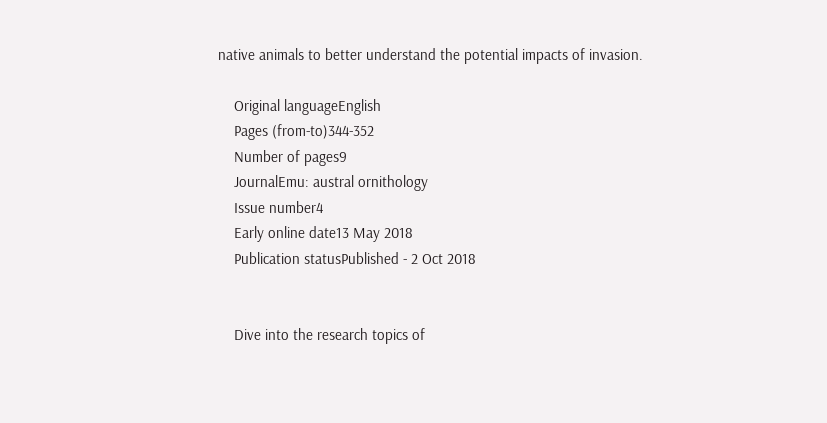native animals to better understand the potential impacts of invasion.

    Original languageEnglish
    Pages (from-to)344-352
    Number of pages9
    JournalEmu: austral ornithology
    Issue number4
    Early online date13 May 2018
    Publication statusPublished - 2 Oct 2018


    Dive into the research topics of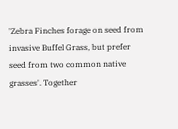'Zebra Finches forage on seed from invasive Buffel Grass, but prefer seed from two common native grasses'. Together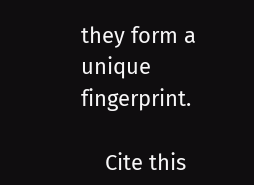they form a unique fingerprint.

    Cite this